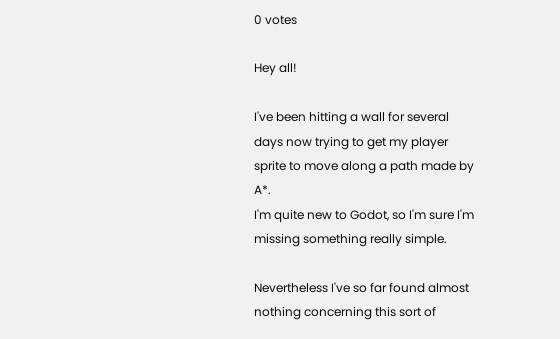0 votes

Hey all!

I've been hitting a wall for several days now trying to get my player sprite to move along a path made by A*.
I'm quite new to Godot, so I'm sure I'm missing something really simple.

Nevertheless I've so far found almost nothing concerning this sort of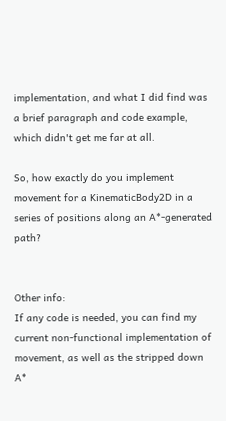implementation, and what I did find was a brief paragraph and code example, which didn't get me far at all.

So, how exactly do you implement movement for a KinematicBody2D in a series of positions along an A*-generated path?


Other info:
If any code is needed, you can find my current non-functional implementation of movement, as well as the stripped down A*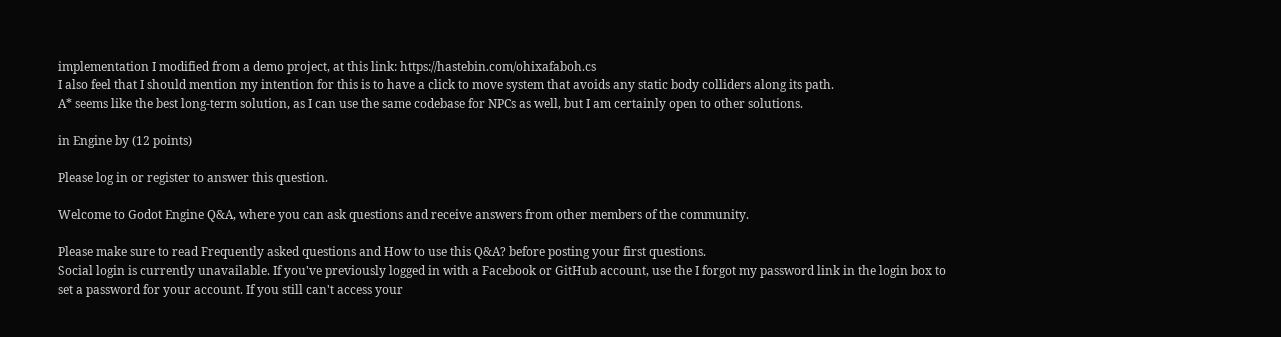implementation I modified from a demo project, at this link: https://hastebin.com/ohixafaboh.cs
I also feel that I should mention my intention for this is to have a click to move system that avoids any static body colliders along its path.
A* seems like the best long-term solution, as I can use the same codebase for NPCs as well, but I am certainly open to other solutions.

in Engine by (12 points)

Please log in or register to answer this question.

Welcome to Godot Engine Q&A, where you can ask questions and receive answers from other members of the community.

Please make sure to read Frequently asked questions and How to use this Q&A? before posting your first questions.
Social login is currently unavailable. If you've previously logged in with a Facebook or GitHub account, use the I forgot my password link in the login box to set a password for your account. If you still can't access your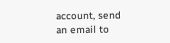account, send an email to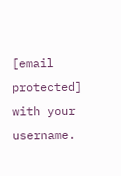[email protected] with your username.